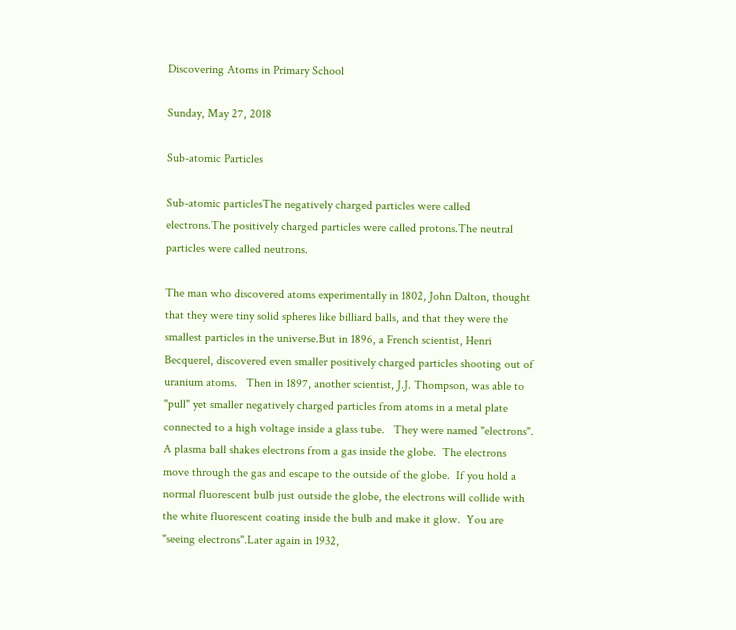Discovering Atoms in Primary School

Sunday, May 27, 2018

Sub-atomic Particles

Sub-atomic particlesThe negatively charged particles were called electrons.The positively charged particles were called protons.The neutral particles were called neutrons.

The man who discovered atoms experimentally in 1802, John Dalton, thought that they were tiny solid spheres like billiard balls, and that they were the smallest particles in the universe.But in 1896, a French scientist, Henri Becquerel, discovered even smaller positively charged particles shooting out of uranium atoms.   Then in 1897, another scientist, J.J. Thompson, was able to "pull" yet smaller negatively charged particles from atoms in a metal plate connected to a high voltage inside a glass tube.   They were named "electrons".   A plasma ball shakes electrons from a gas inside the globe.  The electrons move through the gas and escape to the outside of the globe.  If you hold a normal fluorescent bulb just outside the globe, the electrons will collide with the white fluorescent coating inside the bulb and make it glow.  You are "seeing electrons".Later again in 1932,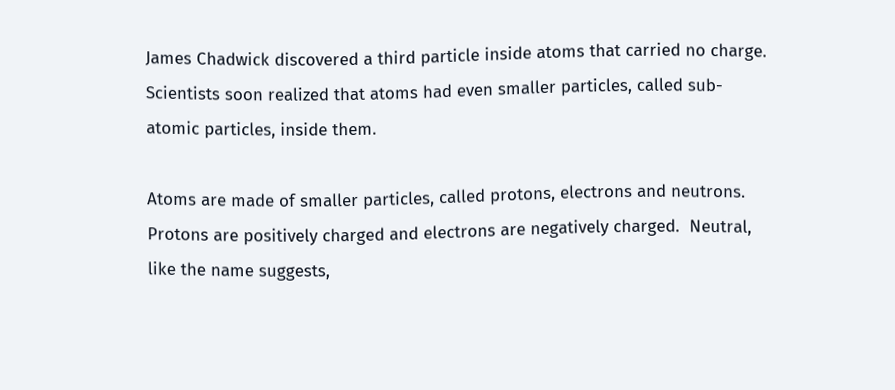James Chadwick discovered a third particle inside atoms that carried no charge.    Scientists soon realized that atoms had even smaller particles, called sub-atomic particles, inside them.

Atoms are made of smaller particles, called protons, electrons and neutrons.  Protons are positively charged and electrons are negatively charged.  Neutral, like the name suggests,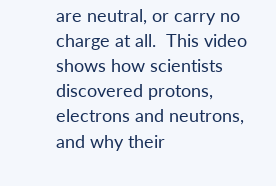are neutral, or carry no charge at all.  This video shows how scientists discovered protons, electrons and neutrons, and why their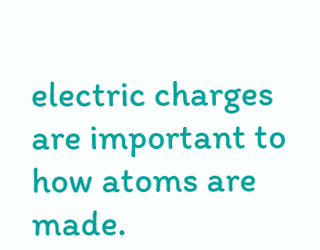electric charges are important to how atoms are made.